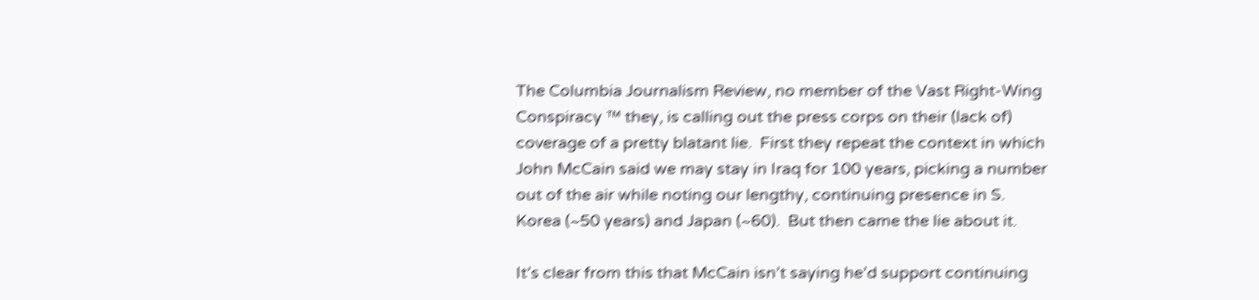The Columbia Journalism Review, no member of the Vast Right-Wing Conspiracy ™ they, is calling out the press corps on their (lack of) coverage of a pretty blatant lie.  First they repeat the context in which John McCain said we may stay in Iraq for 100 years, picking a number out of the air while noting our lengthy, continuing presence in S. Korea (~50 years) and Japan (~60).  But then came the lie about it.

It’s clear from this that McCain isn’t saying he’d support continuing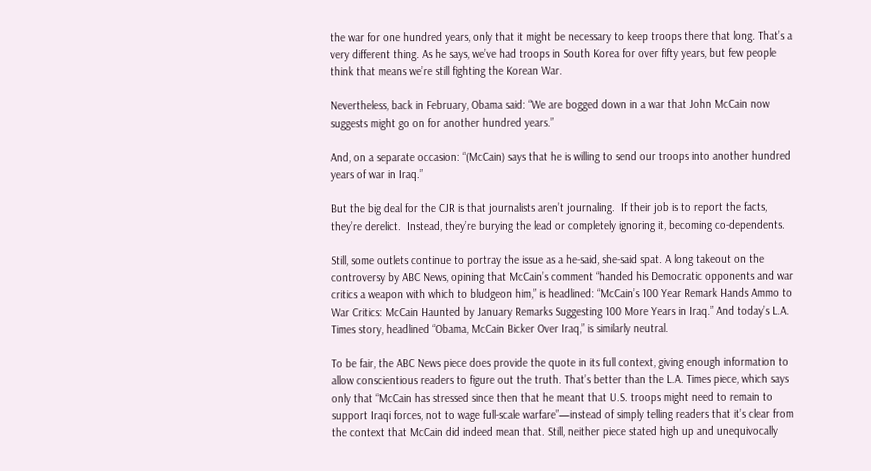the war for one hundred years, only that it might be necessary to keep troops there that long. That’s a very different thing. As he says, we’ve had troops in South Korea for over fifty years, but few people think that means we’re still fighting the Korean War.

Nevertheless, back in February, Obama said: “We are bogged down in a war that John McCain now suggests might go on for another hundred years.”

And, on a separate occasion: “(McCain) says that he is willing to send our troops into another hundred years of war in Iraq.”

But the big deal for the CJR is that journalists aren’t journaling.  If their job is to report the facts, they’re derelict.  Instead, they’re burying the lead or completely ignoring it, becoming co-dependents.

Still, some outlets continue to portray the issue as a he-said, she-said spat. A long takeout on the controversy by ABC News, opining that McCain’s comment “handed his Democratic opponents and war critics a weapon with which to bludgeon him,” is headlined: “McCain’s 100 Year Remark Hands Ammo to War Critics: McCain Haunted by January Remarks Suggesting 100 More Years in Iraq.” And today’s L.A. Times story, headlined “Obama, McCain Bicker Over Iraq,” is similarly neutral.

To be fair, the ABC News piece does provide the quote in its full context, giving enough information to allow conscientious readers to figure out the truth. That’s better than the L.A. Times piece, which says only that “McCain has stressed since then that he meant that U.S. troops might need to remain to support Iraqi forces, not to wage full-scale warfare”—instead of simply telling readers that it’s clear from the context that McCain did indeed mean that. Still, neither piece stated high up and unequivocally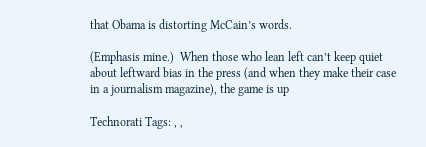that Obama is distorting McCain’s words.

(Emphasis mine.)  When those who lean left can’t keep quiet about leftward bias in the press (and when they make their case in a journalism magazine), the game is up

Technorati Tags: , ,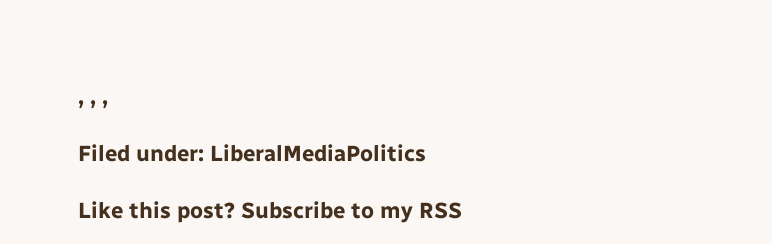, , ,

Filed under: LiberalMediaPolitics

Like this post? Subscribe to my RSS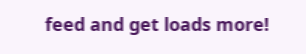feed and get loads more!